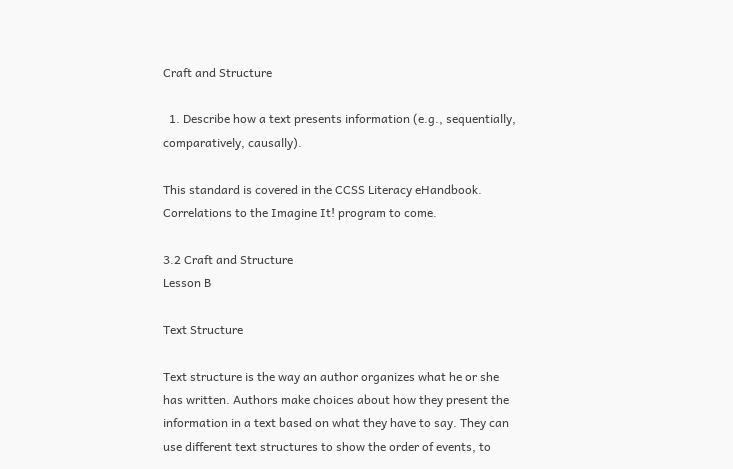Craft and Structure

  1. Describe how a text presents information (e.g., sequentially, comparatively, causally).

This standard is covered in the CCSS Literacy eHandbook. Correlations to the Imagine It! program to come.

3.2 Craft and Structure
Lesson B

Text Structure

Text structure is the way an author organizes what he or she has written. Authors make choices about how they present the information in a text based on what they have to say. They can use different text structures to show the order of events, to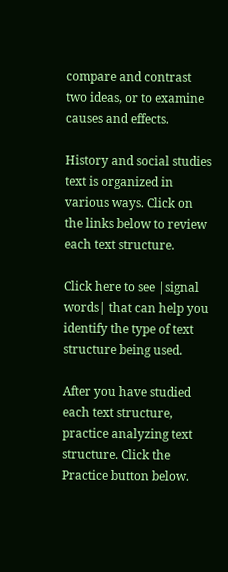compare and contrast two ideas, or to examine causes and effects.

History and social studies text is organized in various ways. Click on the links below to review each text structure.

Click here to see |signal words| that can help you identify the type of text structure being used.

After you have studied each text structure, practice analyzing text structure. Click the Practice button below.